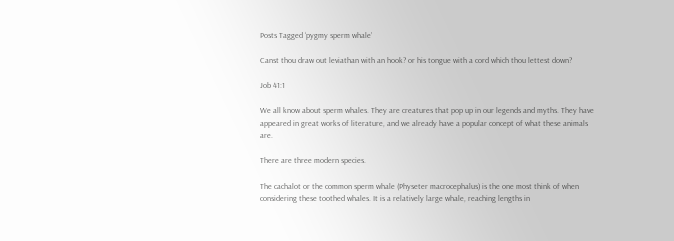Posts Tagged ‘pygmy sperm whale’

Canst thou draw out leviathan with an hook? or his tongue with a cord which thou lettest down?

Job 41:1

We all know about sperm whales. They are creatures that pop up in our legends and myths. They have appeared in great works of literature, and we already have a popular concept of what these animals are.

There are three modern species.

The cachalot or the common sperm whale (Physeter macrocephalus) is the one most think of when considering these toothed whales. It is a relatively large whale, reaching lengths in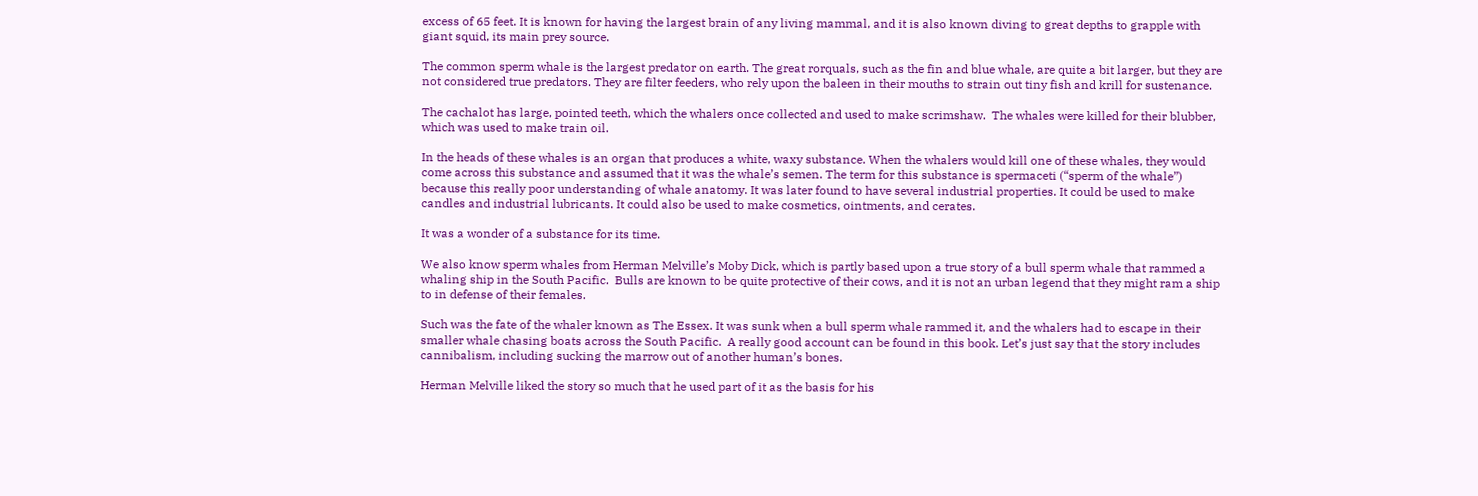excess of 65 feet. It is known for having the largest brain of any living mammal, and it is also known diving to great depths to grapple with giant squid, its main prey source.

The common sperm whale is the largest predator on earth. The great rorquals, such as the fin and blue whale, are quite a bit larger, but they are not considered true predators. They are filter feeders, who rely upon the baleen in their mouths to strain out tiny fish and krill for sustenance.

The cachalot has large, pointed teeth, which the whalers once collected and used to make scrimshaw.  The whales were killed for their blubber, which was used to make train oil.

In the heads of these whales is an organ that produces a white, waxy substance. When the whalers would kill one of these whales, they would come across this substance and assumed that it was the whale’s semen. The term for this substance is spermaceti (“sperm of the whale”) because this really poor understanding of whale anatomy. It was later found to have several industrial properties. It could be used to make candles and industrial lubricants. It could also be used to make cosmetics, ointments, and cerates.

It was a wonder of a substance for its time.

We also know sperm whales from Herman Melville’s Moby Dick, which is partly based upon a true story of a bull sperm whale that rammed a whaling ship in the South Pacific.  Bulls are known to be quite protective of their cows, and it is not an urban legend that they might ram a ship to in defense of their females.

Such was the fate of the whaler known as The Essex. It was sunk when a bull sperm whale rammed it, and the whalers had to escape in their smaller whale chasing boats across the South Pacific.  A really good account can be found in this book. Let’s just say that the story includes cannibalism, including sucking the marrow out of another human’s bones.

Herman Melville liked the story so much that he used part of it as the basis for his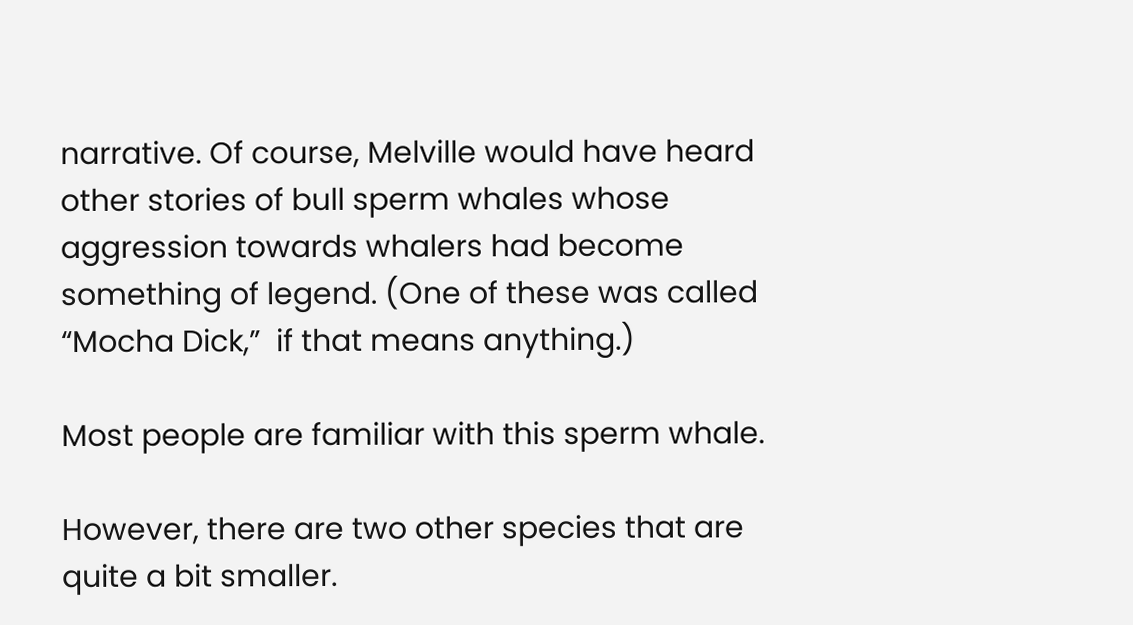narrative. Of course, Melville would have heard other stories of bull sperm whales whose aggression towards whalers had become something of legend. (One of these was called “Mocha Dick,”  if that means anything.)

Most people are familiar with this sperm whale.

However, there are two other species that are quite a bit smaller.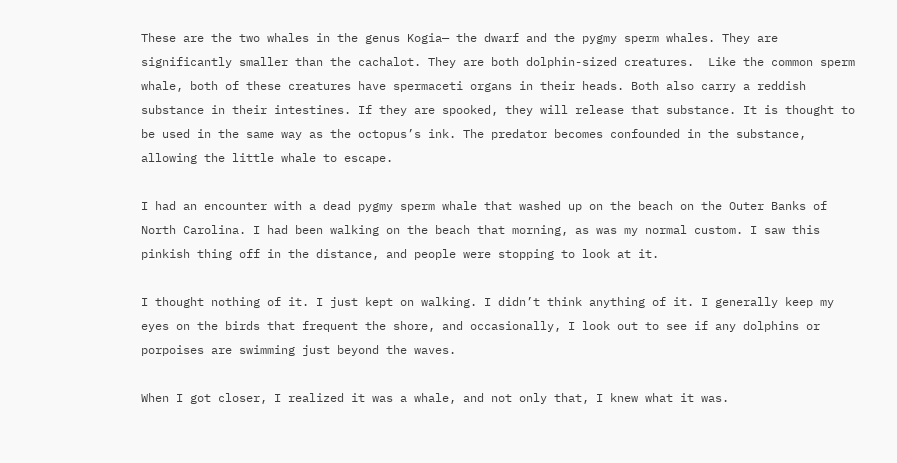These are the two whales in the genus Kogia— the dwarf and the pygmy sperm whales. They are significantly smaller than the cachalot. They are both dolphin-sized creatures.  Like the common sperm whale, both of these creatures have spermaceti organs in their heads. Both also carry a reddish substance in their intestines. If they are spooked, they will release that substance. It is thought to be used in the same way as the octopus’s ink. The predator becomes confounded in the substance, allowing the little whale to escape.

I had an encounter with a dead pygmy sperm whale that washed up on the beach on the Outer Banks of North Carolina. I had been walking on the beach that morning, as was my normal custom. I saw this pinkish thing off in the distance, and people were stopping to look at it.

I thought nothing of it. I just kept on walking. I didn’t think anything of it. I generally keep my eyes on the birds that frequent the shore, and occasionally, I look out to see if any dolphins or porpoises are swimming just beyond the waves.

When I got closer, I realized it was a whale, and not only that, I knew what it was.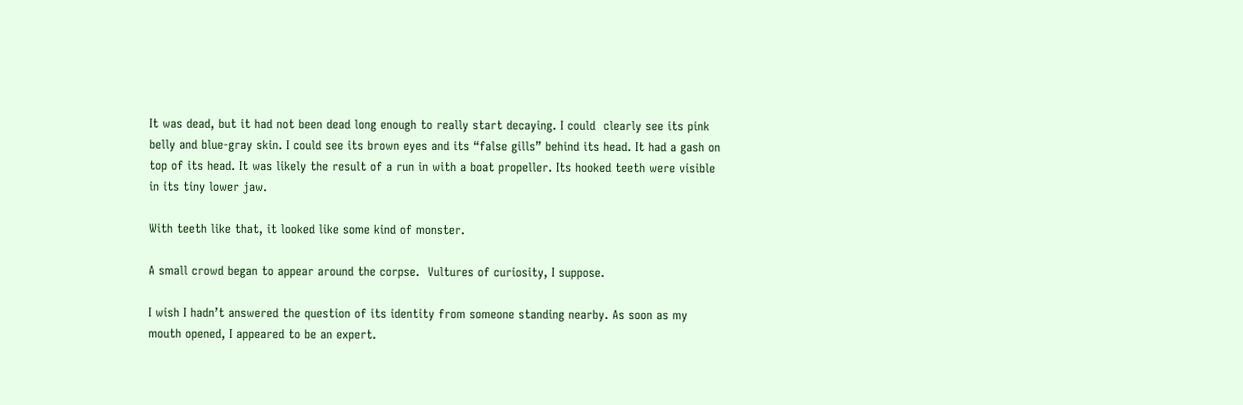It was dead, but it had not been dead long enough to really start decaying. I could  clearly see its pink belly and blue-gray skin. I could see its brown eyes and its “false gills” behind its head. It had a gash on top of its head. It was likely the result of a run in with a boat propeller. Its hooked teeth were visible in its tiny lower jaw.

With teeth like that, it looked like some kind of monster.

A small crowd began to appear around the corpse.  Vultures of curiosity, I suppose.

I wish I hadn’t answered the question of its identity from someone standing nearby. As soon as my mouth opened, I appeared to be an expert.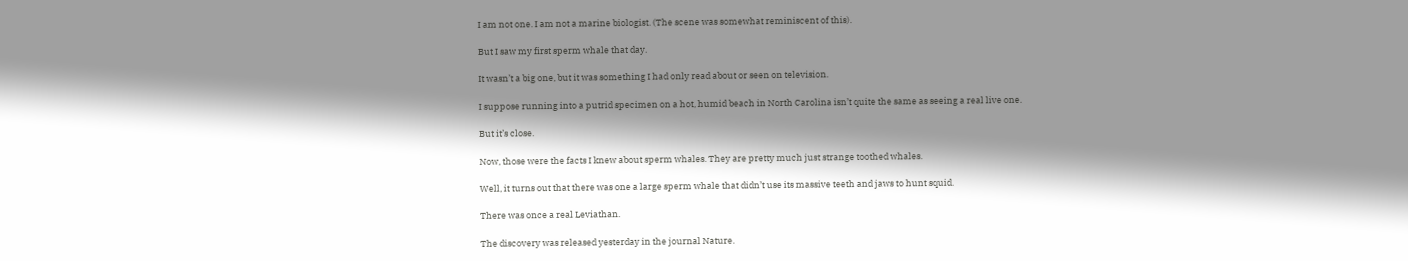I am not one. I am not a marine biologist. (The scene was somewhat reminiscent of this).

But I saw my first sperm whale that day.

It wasn’t a big one, but it was something I had only read about or seen on television.

I suppose running into a putrid specimen on a hot, humid beach in North Carolina isn’t quite the same as seeing a real live one.

But it’s close.

Now, those were the facts I knew about sperm whales. They are pretty much just strange toothed whales.

Well, it turns out that there was one a large sperm whale that didn’t use its massive teeth and jaws to hunt squid.

There was once a real Leviathan.

The discovery was released yesterday in the journal Nature.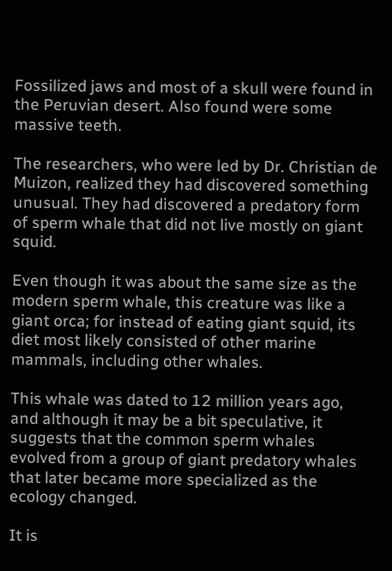Fossilized jaws and most of a skull were found in the Peruvian desert. Also found were some massive teeth.

The researchers, who were led by Dr. Christian de Muizon, realized they had discovered something unusual. They had discovered a predatory form of sperm whale that did not live mostly on giant squid.

Even though it was about the same size as the modern sperm whale, this creature was like a giant orca; for instead of eating giant squid, its diet most likely consisted of other marine mammals, including other whales.

This whale was dated to 12 million years ago, and although it may be a bit speculative, it suggests that the common sperm whales evolved from a group of giant predatory whales that later became more specialized as the ecology changed.

It is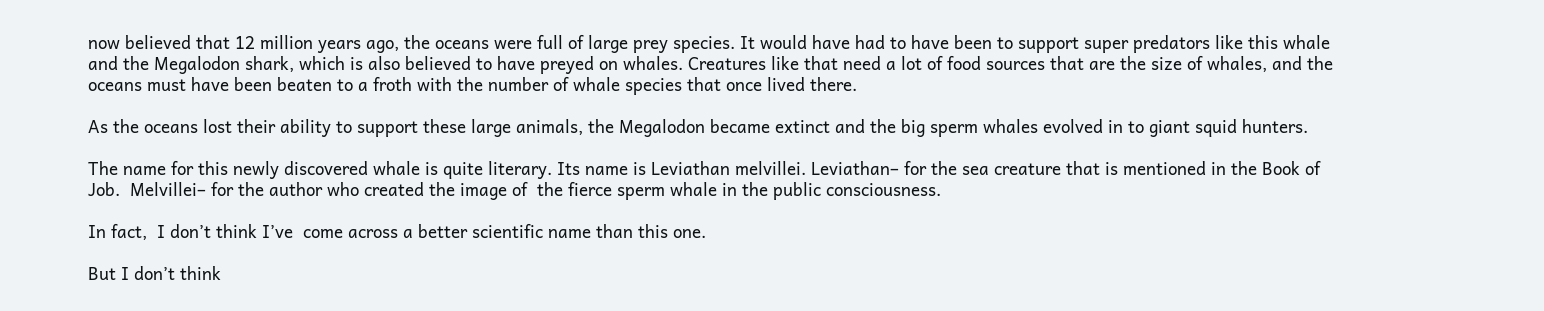now believed that 12 million years ago, the oceans were full of large prey species. It would have had to have been to support super predators like this whale and the Megalodon shark, which is also believed to have preyed on whales. Creatures like that need a lot of food sources that are the size of whales, and the oceans must have been beaten to a froth with the number of whale species that once lived there.

As the oceans lost their ability to support these large animals, the Megalodon became extinct and the big sperm whales evolved in to giant squid hunters.

The name for this newly discovered whale is quite literary. Its name is Leviathan melvillei. Leviathan– for the sea creature that is mentioned in the Book of Job.  Melvillei– for the author who created the image of  the fierce sperm whale in the public consciousness.

In fact,  I don’t think I’ve  come across a better scientific name than this one.

But I don’t think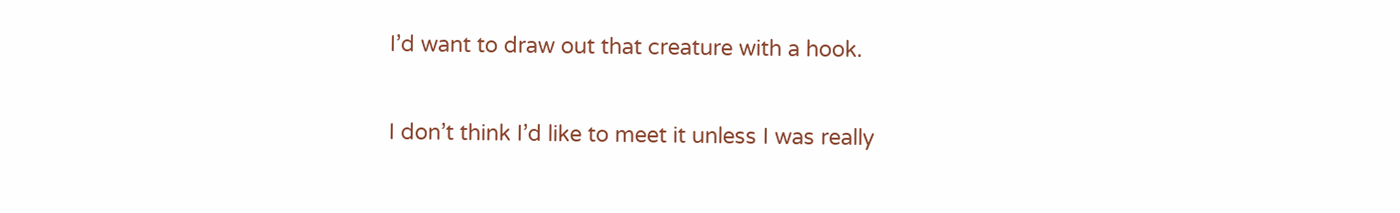I’d want to draw out that creature with a hook.

I don’t think I’d like to meet it unless I was really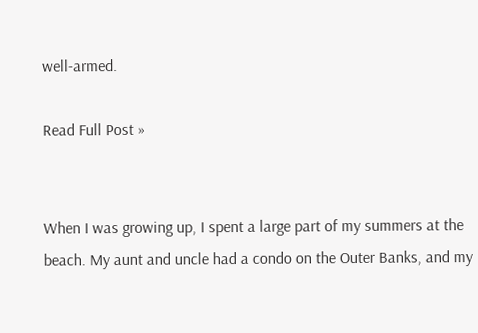well-armed.

Read Full Post »


When I was growing up, I spent a large part of my summers at the beach. My aunt and uncle had a condo on the Outer Banks, and my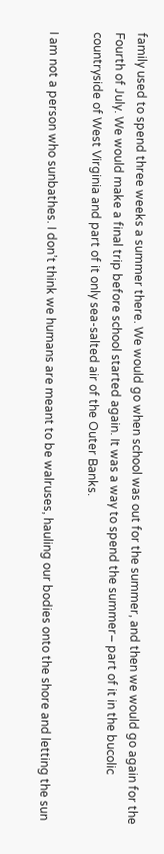family used to spend three weeks a summer there. We would go when school was out for the summer, and then we would go again for the Fourth of July. We would make a final trip before school started again. It was a way to spend the summer– part of it in the bucolic countryside of West Virginia and part of it only sea-salted air of the Outer Banks.

I am not a person who sunbathes. I don’t think we humans are meant to be walruses, hauling our bodies onto the shore and letting the sun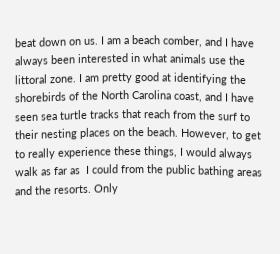beat down on us. I am a beach comber, and I have always been interested in what animals use the littoral zone. I am pretty good at identifying the shorebirds of the North Carolina coast, and I have seen sea turtle tracks that reach from the surf to their nesting places on the beach. However, to get to really experience these things, I would always walk as far as  I could from the public bathing areas and the resorts. Only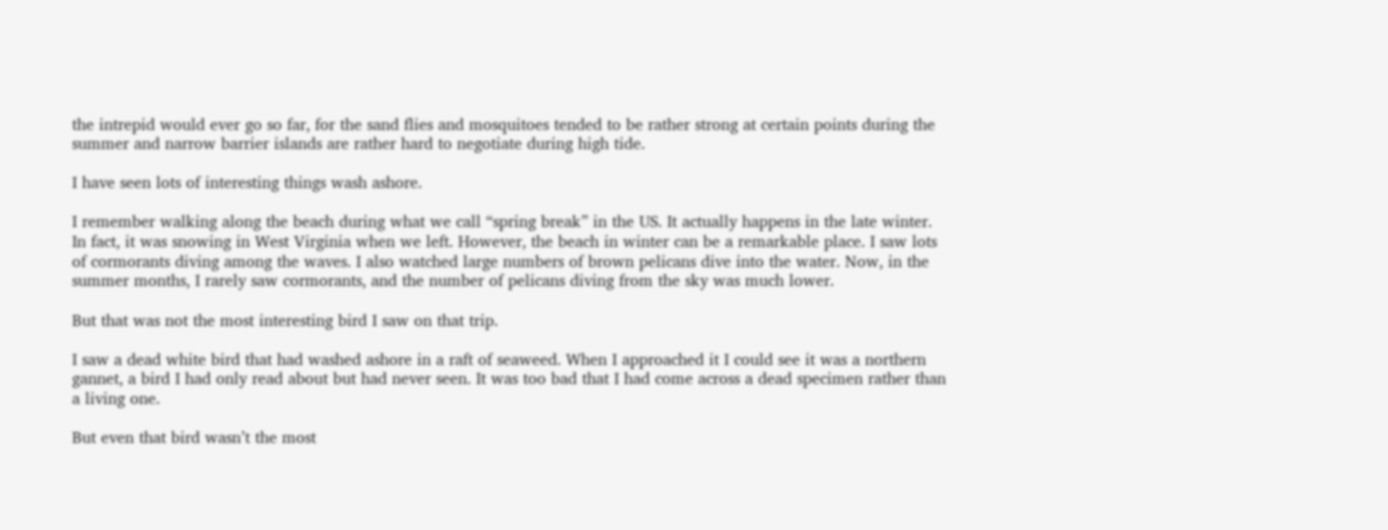the intrepid would ever go so far, for the sand flies and mosquitoes tended to be rather strong at certain points during the summer and narrow barrier islands are rather hard to negotiate during high tide.

I have seen lots of interesting things wash ashore.

I remember walking along the beach during what we call “spring break” in the US. It actually happens in the late winter. In fact, it was snowing in West Virginia when we left. However, the beach in winter can be a remarkable place. I saw lots of cormorants diving among the waves. I also watched large numbers of brown pelicans dive into the water. Now, in the summer months, I rarely saw cormorants, and the number of pelicans diving from the sky was much lower.

But that was not the most interesting bird I saw on that trip.

I saw a dead white bird that had washed ashore in a raft of seaweed. When I approached it I could see it was a northern gannet, a bird I had only read about but had never seen. It was too bad that I had come across a dead specimen rather than a living one.

But even that bird wasn’t the most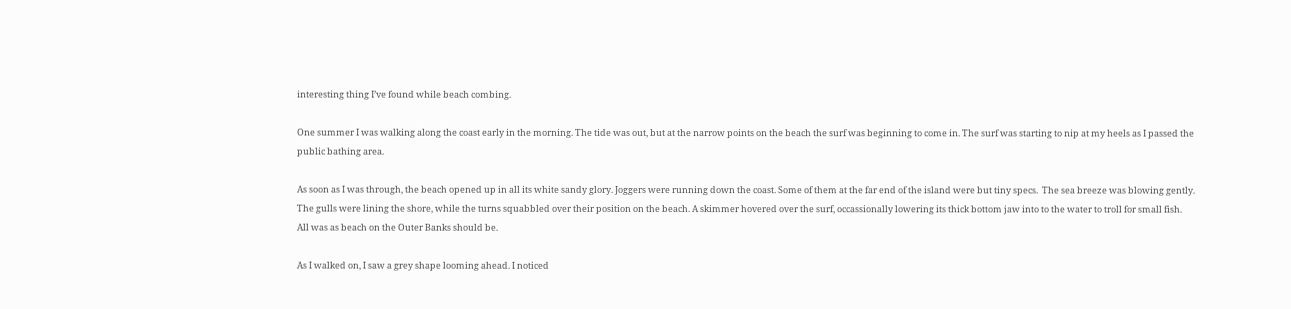interesting thing I’ve found while beach combing.

One summer I was walking along the coast early in the morning. The tide was out, but at the narrow points on the beach the surf was beginning to come in. The surf was starting to nip at my heels as I passed the public bathing area.

As soon as I was through, the beach opened up in all its white sandy glory. Joggers were running down the coast. Some of them at the far end of the island were but tiny specs.  The sea breeze was blowing gently. The gulls were lining the shore, while the turns squabbled over their position on the beach. A skimmer hovered over the surf, occassionally lowering its thick bottom jaw into to the water to troll for small fish. All was as beach on the Outer Banks should be.

As I walked on, I saw a grey shape looming ahead. I noticed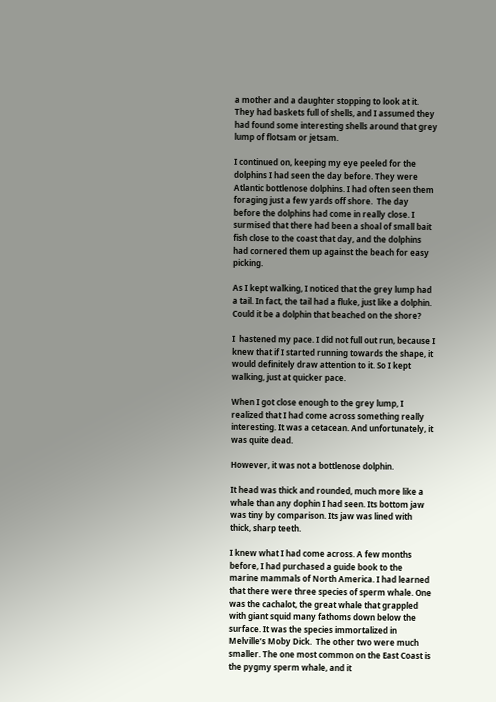a mother and a daughter stopping to look at it. They had baskets full of shells, and I assumed they had found some interesting shells around that grey lump of flotsam or jetsam.

I continued on, keeping my eye peeled for the dolphins I had seen the day before. They were Atlantic bottlenose dolphins. I had often seen them foraging just a few yards off shore.  The day before the dolphins had come in really close. I surmised that there had been a shoal of small bait fish close to the coast that day, and the dolphins had cornered them up against the beach for easy picking.

As I kept walking, I noticed that the grey lump had a tail. In fact, the tail had a fluke, just like a dolphin. Could it be a dolphin that beached on the shore?

I  hastened my pace. I did not full out run, because I knew that if I started running towards the shape, it would definitely draw attention to it. So I kept walking, just at quicker pace.

When I got close enough to the grey lump, I realized that I had come across something really interesting. It was a cetacean. And unfortunately, it was quite dead.

However, it was not a bottlenose dolphin.

It head was thick and rounded, much more like a whale than any dophin I had seen. Its bottom jaw was tiny by comparison. Its jaw was lined with thick, sharp teeth.

I knew what I had come across. A few months before, I had purchased a guide book to the marine mammals of North America. I had learned that there were three species of sperm whale. One was the cachalot, the great whale that grappled with giant squid many fathoms down below the surface. It was the species immortalized in Melville’s Moby Dick.  The other two were much smaller. The one most common on the East Coast is the pygmy sperm whale, and it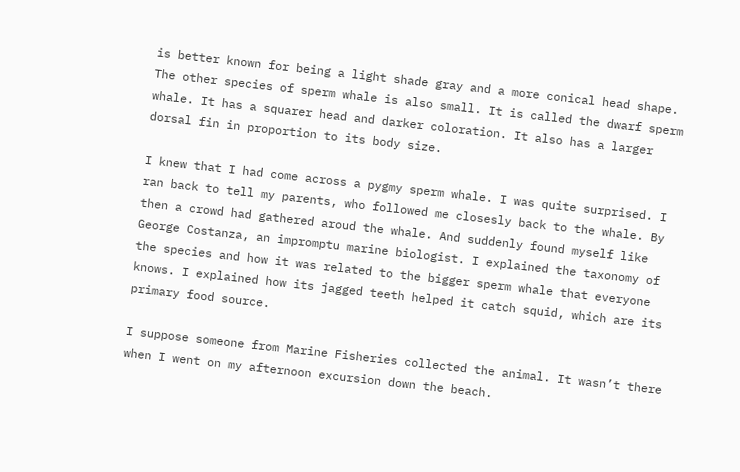is better known for being a light shade gray and a more conical head shape. The other species of sperm whale is also small. It is called the dwarf sperm whale. It has a squarer head and darker coloration. It also has a larger dorsal fin in proportion to its body size.

I knew that I had come across a pygmy sperm whale. I was quite surprised. I ran back to tell my parents, who followed me closesly back to the whale. By then a crowd had gathered aroud the whale. And suddenly found myself like George Costanza, an impromptu marine biologist. I explained the taxonomy of the species and how it was related to the bigger sperm whale that everyone knows. I explained how its jagged teeth helped it catch squid, which are its primary food source.

I suppose someone from Marine Fisheries collected the animal. It wasn’t there when I went on my afternoon excursion down the beach.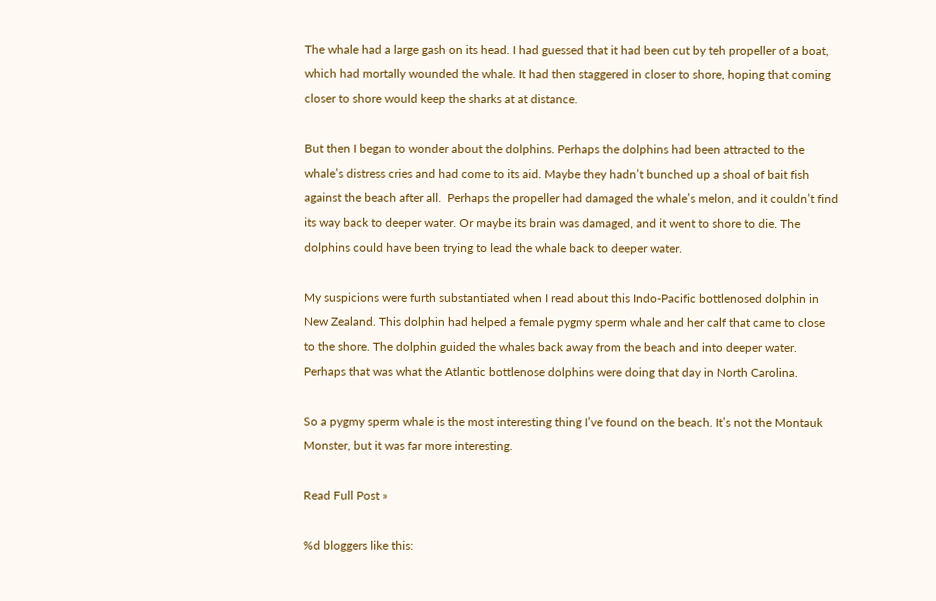The whale had a large gash on its head. I had guessed that it had been cut by teh propeller of a boat, which had mortally wounded the whale. It had then staggered in closer to shore, hoping that coming closer to shore would keep the sharks at at distance.

But then I began to wonder about the dolphins. Perhaps the dolphins had been attracted to the whale’s distress cries and had come to its aid. Maybe they hadn’t bunched up a shoal of bait fish against the beach after all.  Perhaps the propeller had damaged the whale’s melon, and it couldn’t find its way back to deeper water. Or maybe its brain was damaged, and it went to shore to die. The dolphins could have been trying to lead the whale back to deeper water.

My suspicions were furth substantiated when I read about this Indo-Pacific bottlenosed dolphin in New Zealand. This dolphin had helped a female pygmy sperm whale and her calf that came to close to the shore. The dolphin guided the whales back away from the beach and into deeper water. Perhaps that was what the Atlantic bottlenose dolphins were doing that day in North Carolina.

So a pygmy sperm whale is the most interesting thing I’ve found on the beach. It’s not the Montauk Monster, but it was far more interesting.

Read Full Post »

%d bloggers like this: